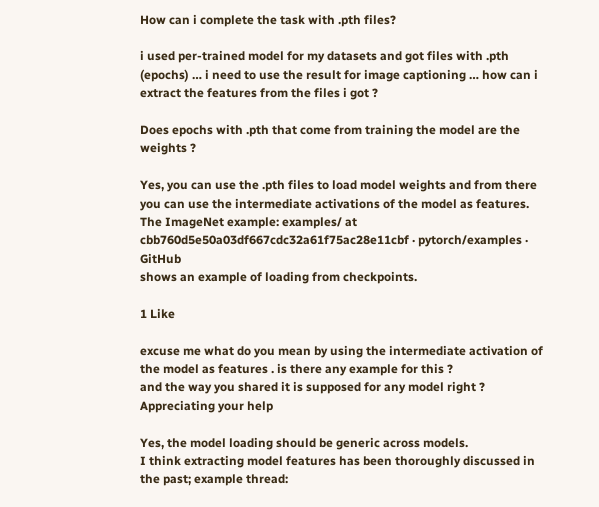How can i complete the task with .pth files?

i used per-trained model for my datasets and got files with .pth (epochs) … i need to use the result for image captioning … how can i extract the features from the files i got ?

Does epochs with .pth that come from training the model are the weights ?

Yes, you can use the .pth files to load model weights and from there you can use the intermediate activations of the model as features. The ImageNet example: examples/ at cbb760d5e50a03df667cdc32a61f75ac28e11cbf · pytorch/examples · GitHub
shows an example of loading from checkpoints.

1 Like

excuse me what do you mean by using the intermediate activation of the model as features . is there any example for this ?
and the way you shared it is supposed for any model right ?
Appreciating your help

Yes, the model loading should be generic across models.
I think extracting model features has been thoroughly discussed in the past; example thread: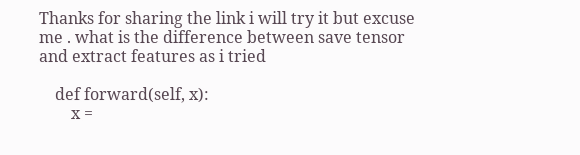Thanks for sharing the link i will try it but excuse me . what is the difference between save tensor and extract features as i tried

    def forward(self, x):
        x =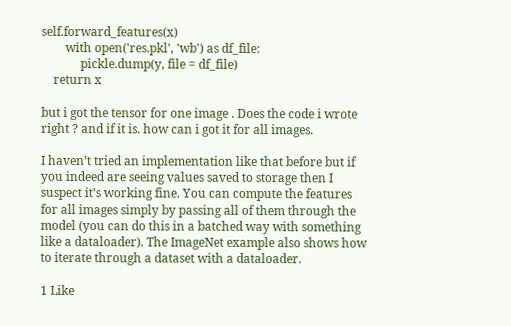self.forward_features(x)
        with open('res.pkl', 'wb') as df_file:
             pickle.dump(y, file = df_file)
    return x

but i got the tensor for one image . Does the code i wrote right ? and if it is. how can i got it for all images.

I haven’t tried an implementation like that before but if you indeed are seeing values saved to storage then I suspect it’s working fine. You can compute the features for all images simply by passing all of them through the model (you can do this in a batched way with something like a dataloader). The ImageNet example also shows how to iterate through a dataset with a dataloader.

1 Like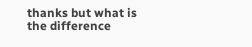thanks but what is the difference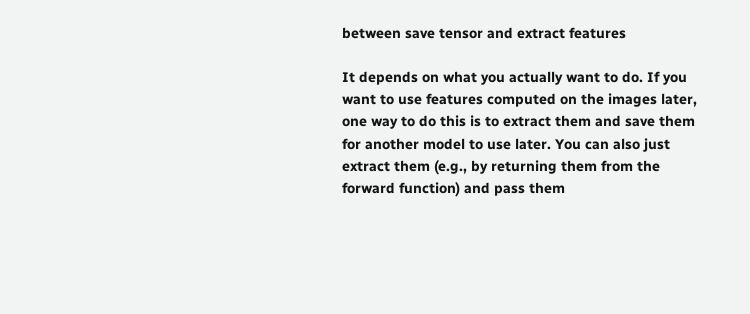between save tensor and extract features

It depends on what you actually want to do. If you want to use features computed on the images later, one way to do this is to extract them and save them for another model to use later. You can also just extract them (e.g., by returning them from the forward function) and pass them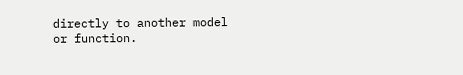directly to another model or function.